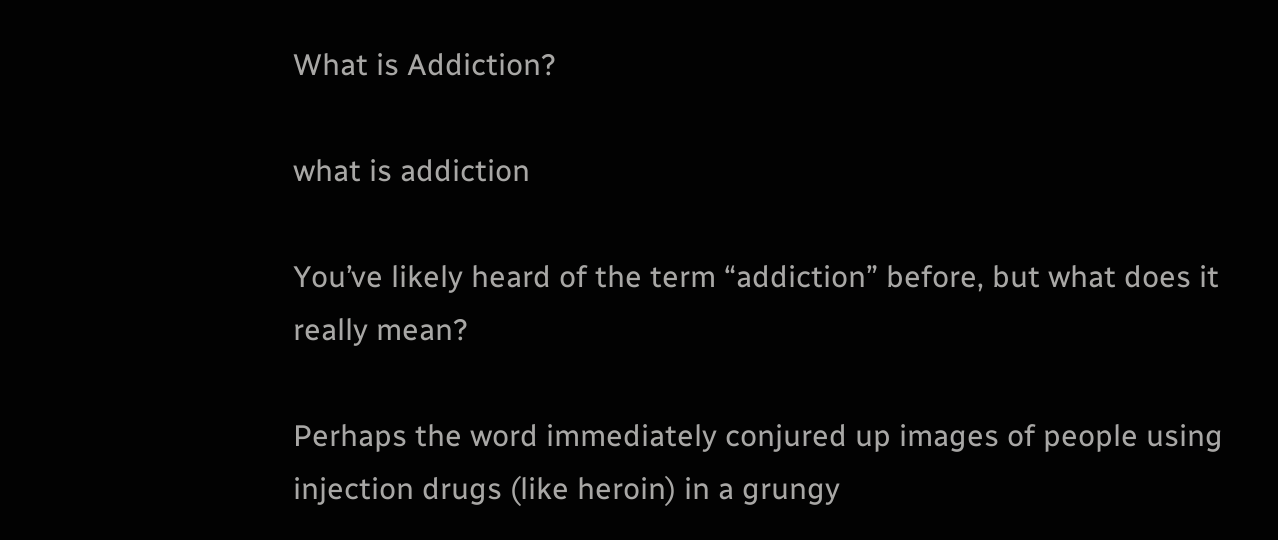What is Addiction?

what is addiction

You’ve likely heard of the term “addiction” before, but what does it really mean?

Perhaps the word immediately conjured up images of people using injection drugs (like heroin) in a grungy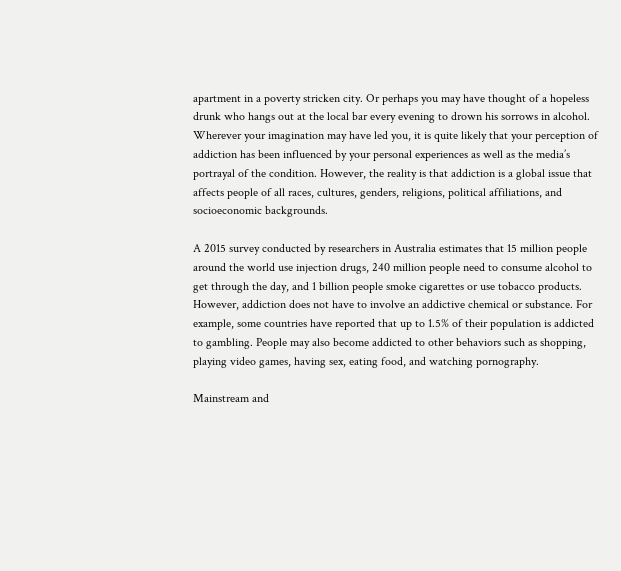apartment in a poverty stricken city. Or perhaps you may have thought of a hopeless drunk who hangs out at the local bar every evening to drown his sorrows in alcohol. Wherever your imagination may have led you, it is quite likely that your perception of addiction has been influenced by your personal experiences as well as the media’s portrayal of the condition. However, the reality is that addiction is a global issue that affects people of all races, cultures, genders, religions, political affiliations, and socioeconomic backgrounds.

A 2015 survey conducted by researchers in Australia estimates that 15 million people around the world use injection drugs, 240 million people need to consume alcohol to get through the day, and 1 billion people smoke cigarettes or use tobacco products. However, addiction does not have to involve an addictive chemical or substance. For example, some countries have reported that up to 1.5% of their population is addicted to gambling. People may also become addicted to other behaviors such as shopping, playing video games, having sex, eating food, and watching pornography.

Mainstream and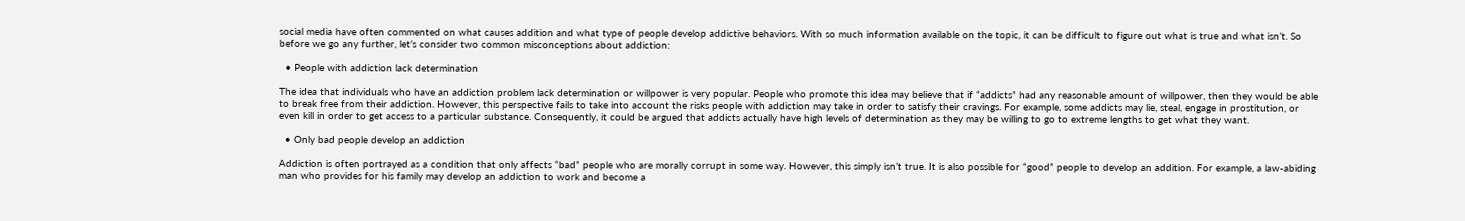social media have often commented on what causes addition and what type of people develop addictive behaviors. With so much information available on the topic, it can be difficult to figure out what is true and what isn’t. So before we go any further, let’s consider two common misconceptions about addiction:

  • People with addiction lack determination

The idea that individuals who have an addiction problem lack determination or willpower is very popular. People who promote this idea may believe that if “addicts” had any reasonable amount of willpower, then they would be able to break free from their addiction. However, this perspective fails to take into account the risks people with addiction may take in order to satisfy their cravings. For example, some addicts may lie, steal, engage in prostitution, or even kill in order to get access to a particular substance. Consequently, it could be argued that addicts actually have high levels of determination as they may be willing to go to extreme lengths to get what they want.

  • Only bad people develop an addiction

Addiction is often portrayed as a condition that only affects “bad” people who are morally corrupt in some way. However, this simply isn’t true. It is also possible for “good” people to develop an addition. For example, a law-abiding man who provides for his family may develop an addiction to work and become a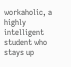workaholic, a highly intelligent student who stays up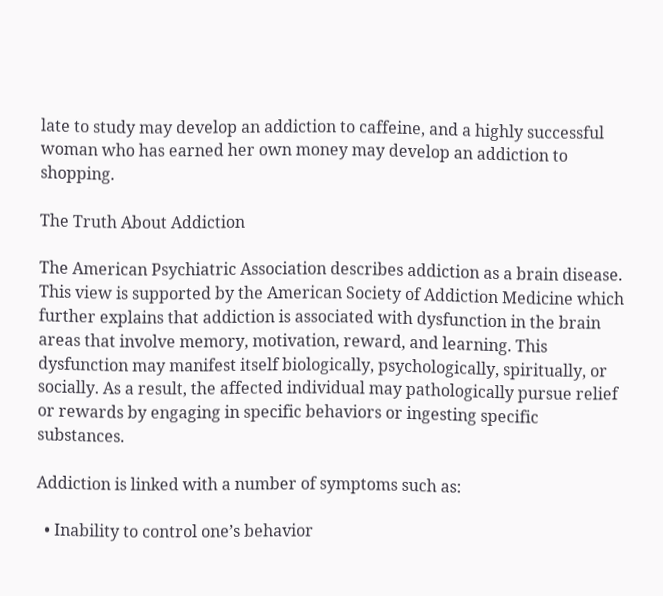late to study may develop an addiction to caffeine, and a highly successful woman who has earned her own money may develop an addiction to shopping.

The Truth About Addiction

The American Psychiatric Association describes addiction as a brain disease. This view is supported by the American Society of Addiction Medicine which further explains that addiction is associated with dysfunction in the brain areas that involve memory, motivation, reward, and learning. This dysfunction may manifest itself biologically, psychologically, spiritually, or socially. As a result, the affected individual may pathologically pursue relief or rewards by engaging in specific behaviors or ingesting specific substances.

Addiction is linked with a number of symptoms such as:

  • Inability to control one’s behavior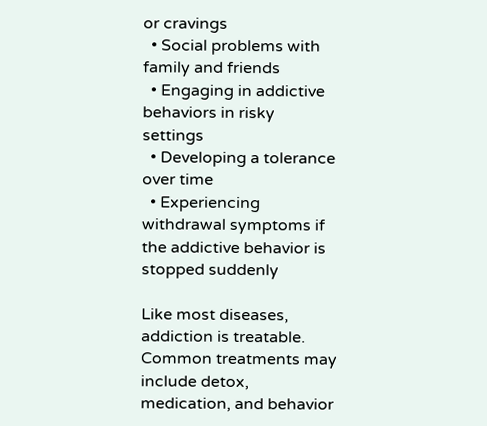or cravings
  • Social problems with family and friends
  • Engaging in addictive behaviors in risky settings
  • Developing a tolerance over time
  • Experiencing withdrawal symptoms if the addictive behavior is stopped suddenly

Like most diseases, addiction is treatable. Common treatments may include detox, medication, and behavior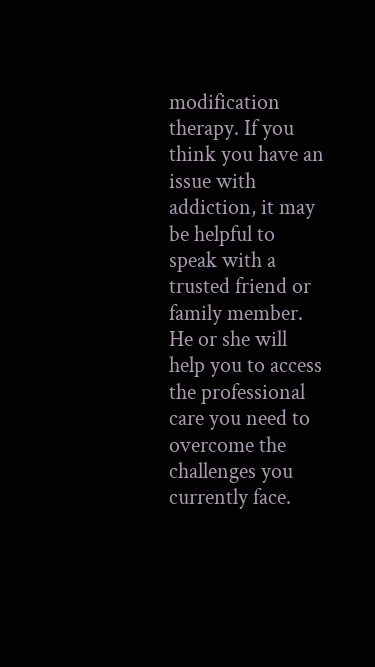modification therapy. If you think you have an issue with addiction, it may be helpful to speak with a trusted friend or family member. He or she will help you to access the professional care you need to overcome the challenges you currently face.